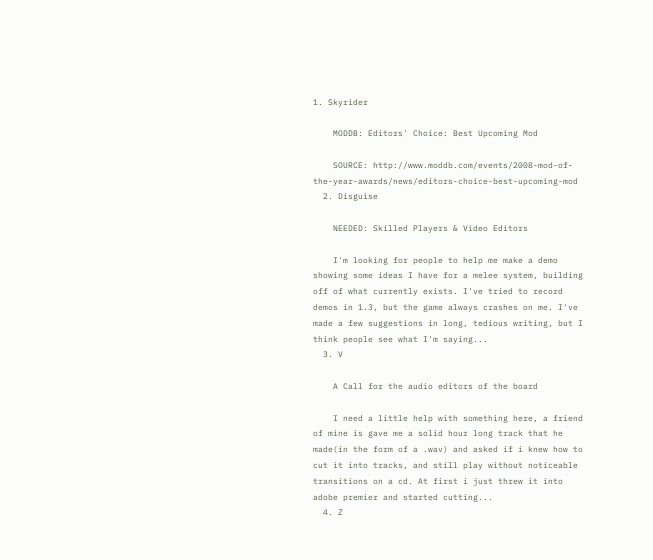1. Skyrider

    MODDB: Editors' Choice: Best Upcoming Mod

    SOURCE: http://www.moddb.com/events/2008-mod-of-the-year-awards/news/editors-choice-best-upcoming-mod
  2. Disguise

    NEEDED: Skilled Players & Video Editors

    I'm looking for people to help me make a demo showing some ideas I have for a melee system, building off of what currently exists. I've tried to record demos in 1.3, but the game always crashes on me. I've made a few suggestions in long, tedious writing, but I think people see what I'm saying...
  3. V

    A Call for the audio editors of the board

    I need a little help with something here, a friend of mine is gave me a solid hour long track that he made(in the form of a .wav) and asked if i knew how to cut it into tracks, and still play without noticeable transitions on a cd. At first i just threw it into adobe premier and started cutting...
  4. Z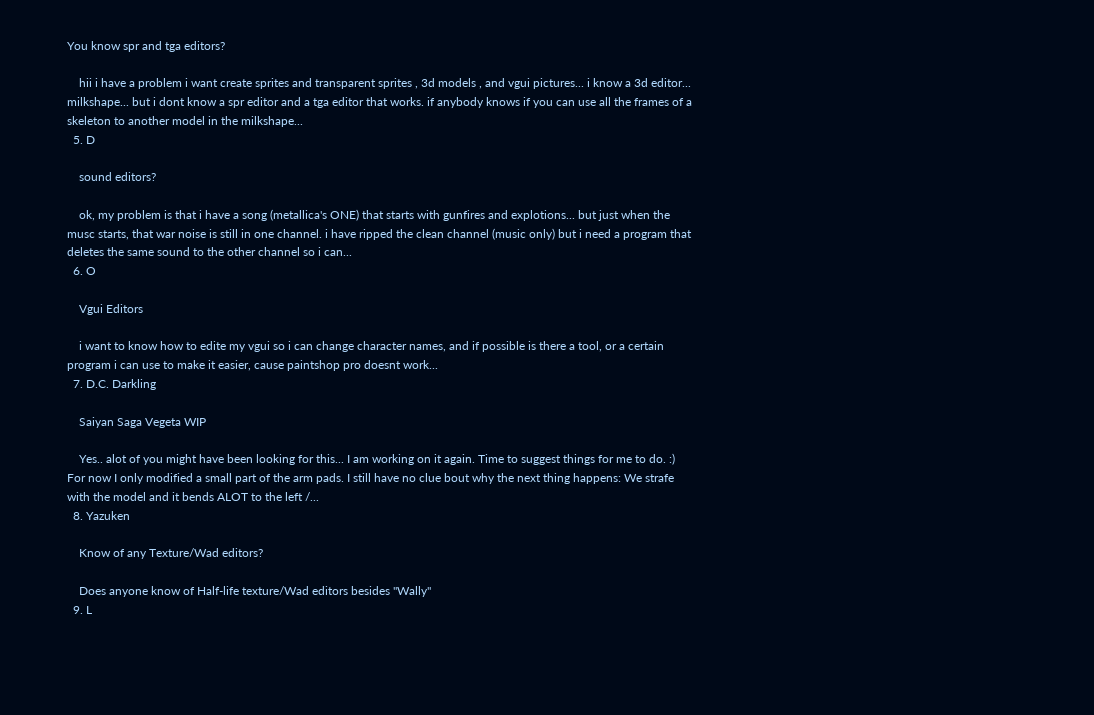You know spr and tga editors?

    hii i have a problem i want create sprites and transparent sprites , 3d models , and vgui pictures... i know a 3d editor... milkshape... but i dont know a spr editor and a tga editor that works. if anybody knows if you can use all the frames of a skeleton to another model in the milkshape...
  5. D

    sound editors?

    ok, my problem is that i have a song (metallica's ONE) that starts with gunfires and explotions... but just when the musc starts, that war noise is still in one channel. i have ripped the clean channel (music only) but i need a program that deletes the same sound to the other channel so i can...
  6. O

    Vgui Editors

    i want to know how to edite my vgui so i can change character names, and if possible is there a tool, or a certain program i can use to make it easier, cause paintshop pro doesnt work...
  7. D.C. Darkling

    Saiyan Saga Vegeta WIP

    Yes.. alot of you might have been looking for this... I am working on it again. Time to suggest things for me to do. :) For now I only modified a small part of the arm pads. I still have no clue bout why the next thing happens: We strafe with the model and it bends ALOT to the left /...
  8. Yazuken

    Know of any Texture/Wad editors?

    Does anyone know of Half-life texture/Wad editors besides "Wally"
  9. L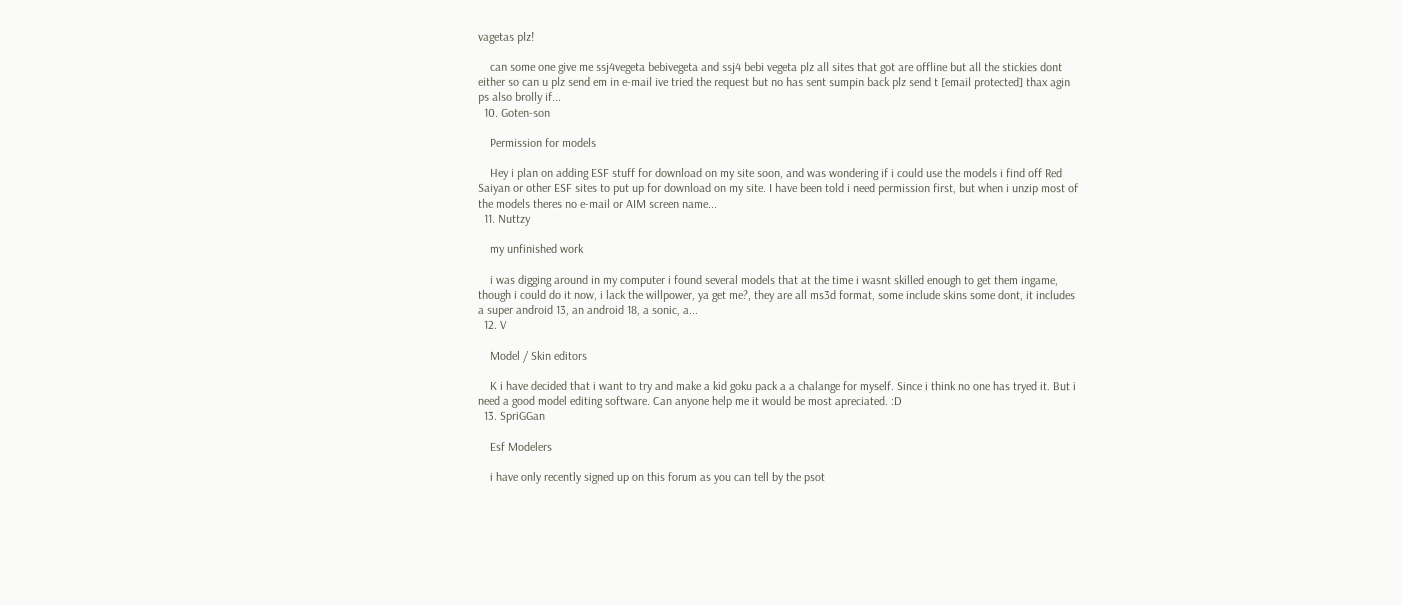vagetas plz!

    can some one give me ssj4vegeta bebivegeta and ssj4 bebi vegeta plz all sites that got are offline but all the stickies dont either so can u plz send em in e-mail ive tried the request but no has sent sumpin back plz send t [email protected] thax agin ps also brolly if...
  10. Goten-son

    Permission for models

    Hey i plan on adding ESF stuff for download on my site soon, and was wondering if i could use the models i find off Red Saiyan or other ESF sites to put up for download on my site. I have been told i need permission first, but when i unzip most of the models theres no e-mail or AIM screen name...
  11. Nuttzy

    my unfinished work

    i was digging around in my computer i found several models that at the time i wasnt skilled enough to get them ingame, though i could do it now, i lack the willpower, ya get me?, they are all ms3d format, some include skins some dont, it includes a super android 13, an android 18, a sonic, a...
  12. V

    Model / Skin editors

    K i have decided that i want to try and make a kid goku pack a a chalange for myself. Since i think no one has tryed it. But i need a good model editing software. Can anyone help me it would be most apreciated. :D
  13. SpriGGan

    Esf Modelers

    i have only recently signed up on this forum as you can tell by the psot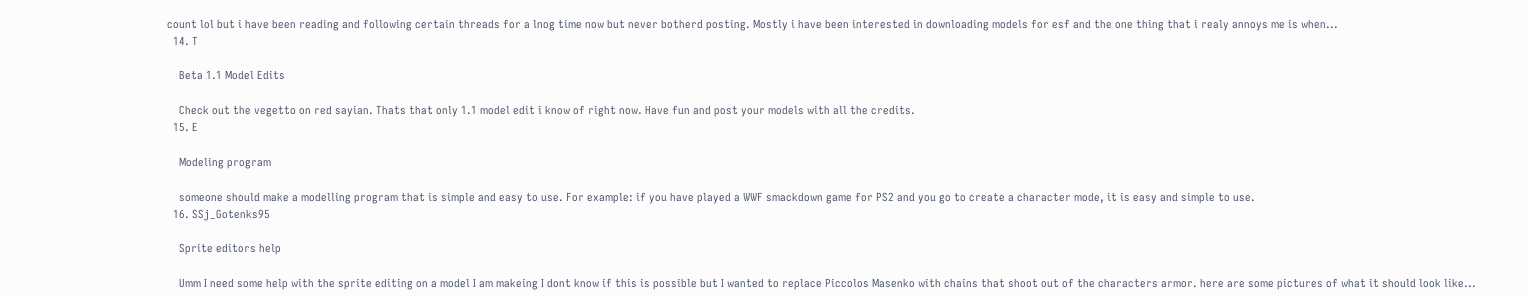count lol but i have been reading and following certain threads for a lnog time now but never botherd posting. Mostly i have been interested in downloading models for esf and the one thing that i realy annoys me is when...
  14. T

    Beta 1.1 Model Edits

    Check out the vegetto on red sayian. Thats that only 1.1 model edit i know of right now. Have fun and post your models with all the credits.
  15. E

    Modeling program

    someone should make a modelling program that is simple and easy to use. For example: if you have played a WWF smackdown game for PS2 and you go to create a character mode, it is easy and simple to use.
  16. SSj_Gotenks95

    Sprite editors help

    Umm I need some help with the sprite editing on a model I am makeing I dont know if this is possible but I wanted to replace Piccolos Masenko with chains that shoot out of the characters armor. here are some pictures of what it should look like...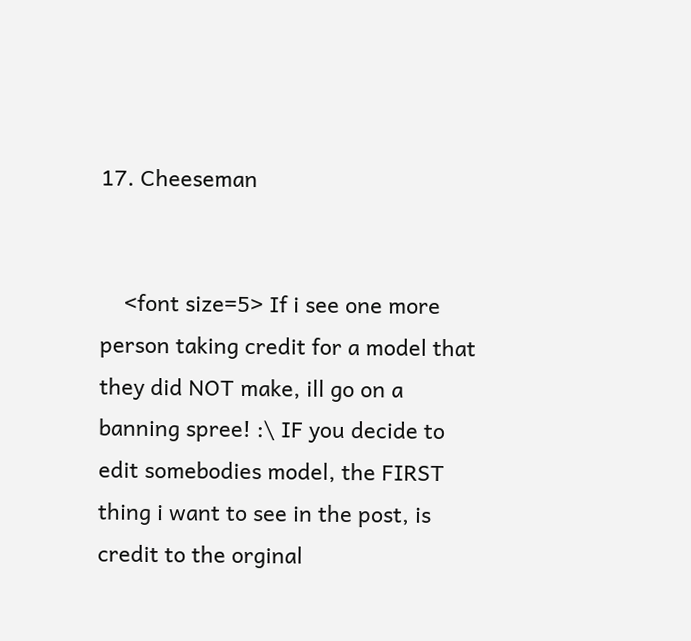17. Cheeseman


    <font size=5> If i see one more person taking credit for a model that they did NOT make, ill go on a banning spree! :\ IF you decide to edit somebodies model, the FIRST thing i want to see in the post, is credit to the orginal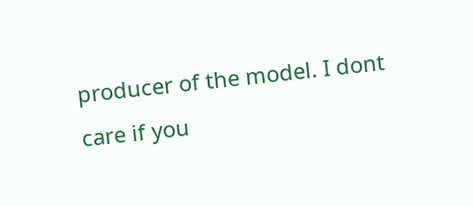producer of the model. I dont care if you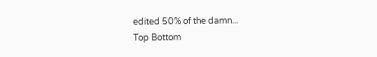edited 50% of the damn...
Top Bottom